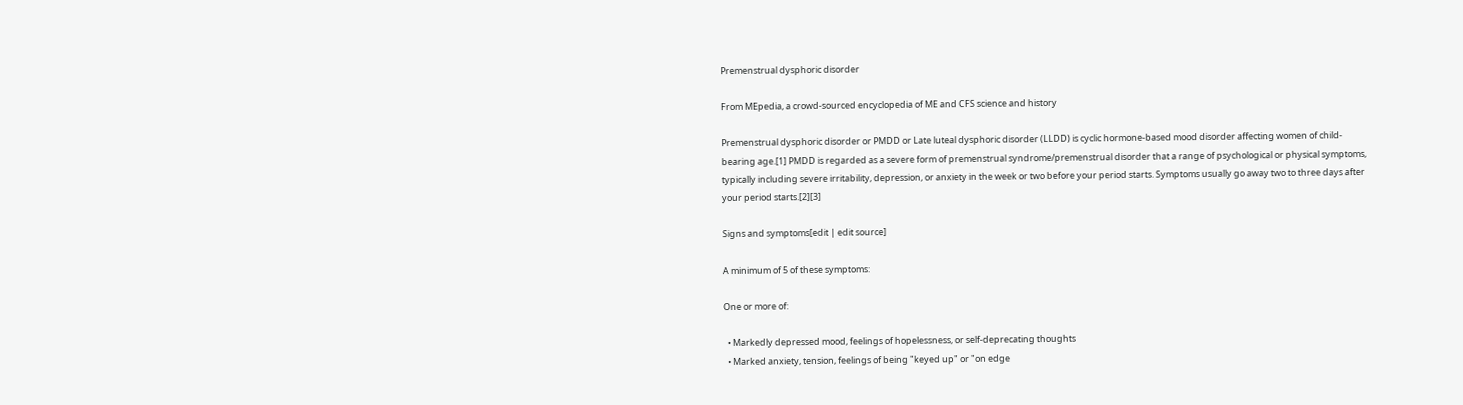Premenstrual dysphoric disorder

From MEpedia, a crowd-sourced encyclopedia of ME and CFS science and history

Premenstrual dysphoric disorder or PMDD or Late luteal dysphoric disorder (LLDD) is cyclic hormone-based mood disorder affecting women of child-bearing age.[1] PMDD is regarded as a severe form of premenstrual syndrome/premenstrual disorder that a range of psychological or physical symptoms, typically including severe irritability, depression, or anxiety in the week or two before your period starts. Symptoms usually go away two to three days after your period starts.[2][3]

Signs and symptoms[edit | edit source]

A minimum of 5 of these symptoms:

One or more of:

  • Markedly depressed mood, feelings of hopelessness, or self-deprecating thoughts
  • Marked anxiety, tension, feelings of being "keyed up" or "on edge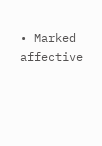• Marked affective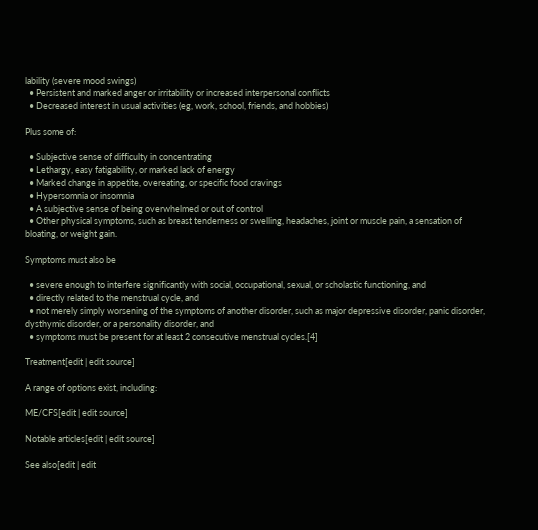lability (severe mood swings)
  • Persistent and marked anger or irritability or increased interpersonal conflicts
  • Decreased interest in usual activities (eg, work, school, friends, and hobbies)

Plus some of:

  • Subjective sense of difficulty in concentrating
  • Lethargy, easy fatigability, or marked lack of energy
  • Marked change in appetite, overeating, or specific food cravings
  • Hypersomnia or insomnia
  • A subjective sense of being overwhelmed or out of control
  • Other physical symptoms, such as breast tenderness or swelling, headaches, joint or muscle pain, a sensation of bloating, or weight gain.

Symptoms must also be

  • severe enough to interfere significantly with social, occupational, sexual, or scholastic functioning, and
  • directly related to the menstrual cycle, and
  • not merely simply worsening of the symptoms of another disorder, such as major depressive disorder, panic disorder, dysthymic disorder, or a personality disorder, and
  • symptoms must be present for at least 2 consecutive menstrual cycles.[4]

Treatment[edit | edit source]

A range of options exist, including:

ME/CFS[edit | edit source]

Notable articles[edit | edit source]

See also[edit | edit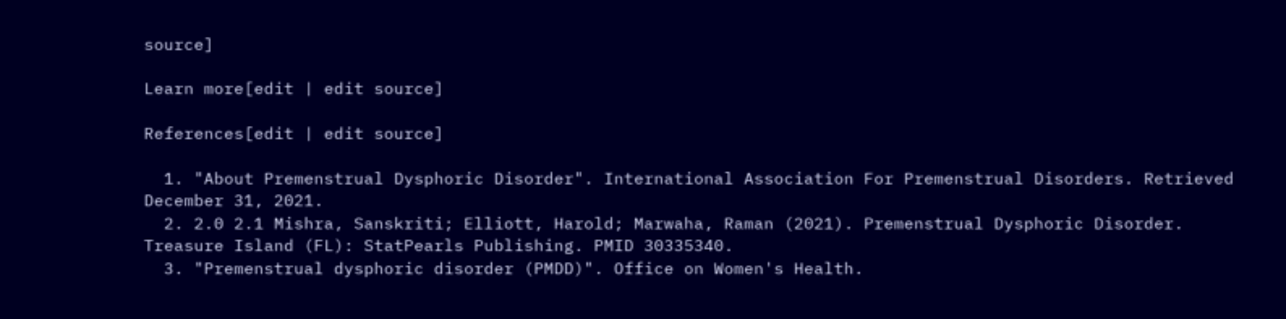source]

Learn more[edit | edit source]

References[edit | edit source]

  1. "About Premenstrual Dysphoric Disorder". International Association For Premenstrual Disorders. Retrieved December 31, 2021.
  2. 2.0 2.1 Mishra, Sanskriti; Elliott, Harold; Marwaha, Raman (2021). Premenstrual Dysphoric Disorder. Treasure Island (FL): StatPearls Publishing. PMID 30335340.
  3. "Premenstrual dysphoric disorder (PMDD)". Office on Women's Health.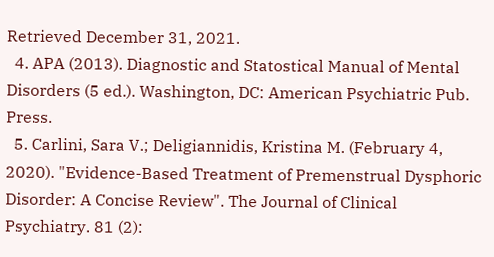Retrieved December 31, 2021.
  4. APA (2013). Diagnostic and Statostical Manual of Mental Disorders (5 ed.). Washington, DC: American Psychiatric Pub. Press.
  5. Carlini, Sara V.; Deligiannidis, Kristina M. (February 4, 2020). "Evidence-Based Treatment of Premenstrual Dysphoric Disorder: A Concise Review". The Journal of Clinical Psychiatry. 81 (2):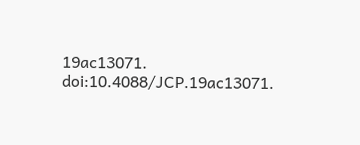19ac13071. doi:10.4088/JCP.19ac13071.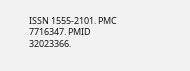ISSN 1555-2101. PMC 7716347. PMID 32023366.